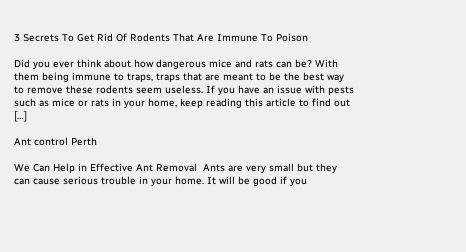3 Secrets To Get Rid Of Rodents That Are Immune To Poison

Did you ever think about how dangerous mice and rats can be? With them being immune to traps, traps that are meant to be the best way to remove these rodents seem useless. If you have an issue with pests such as mice or rats in your home, keep reading this article to find out […]

Ant control Perth

We Can Help in Effective Ant Removal  Ants are very small but they can cause serious trouble in your home. It will be good if you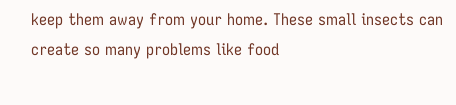keep them away from your home. These small insects can create so many problems like food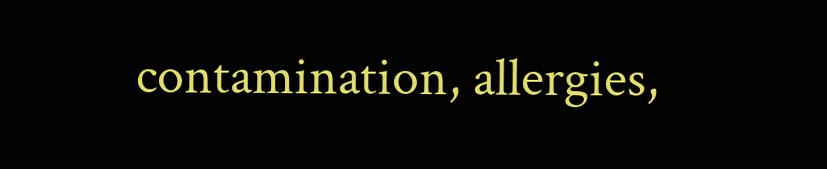contamination, allergies,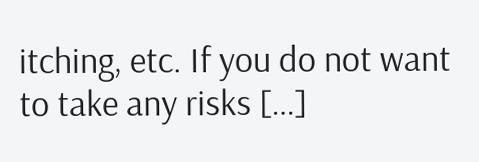itching, etc. If you do not want to take any risks […]